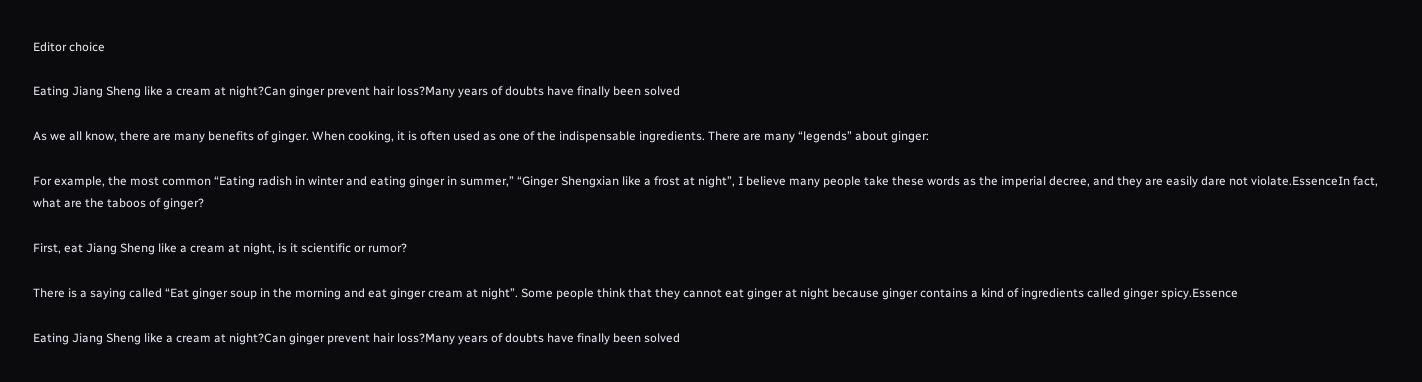Editor choice

Eating Jiang Sheng like a cream at night?Can ginger prevent hair loss?Many years of doubts have finally been solved

As we all know, there are many benefits of ginger. When cooking, it is often used as one of the indispensable ingredients. There are many “legends” about ginger:

For example, the most common “Eating radish in winter and eating ginger in summer,” “Ginger Shengxian like a frost at night”, I believe many people take these words as the imperial decree, and they are easily dare not violate.EssenceIn fact, what are the taboos of ginger?

First, eat Jiang Sheng like a cream at night, is it scientific or rumor?

There is a saying called “Eat ginger soup in the morning and eat ginger cream at night”. Some people think that they cannot eat ginger at night because ginger contains a kind of ingredients called ginger spicy.Essence

Eating Jiang Sheng like a cream at night?Can ginger prevent hair loss?Many years of doubts have finally been solved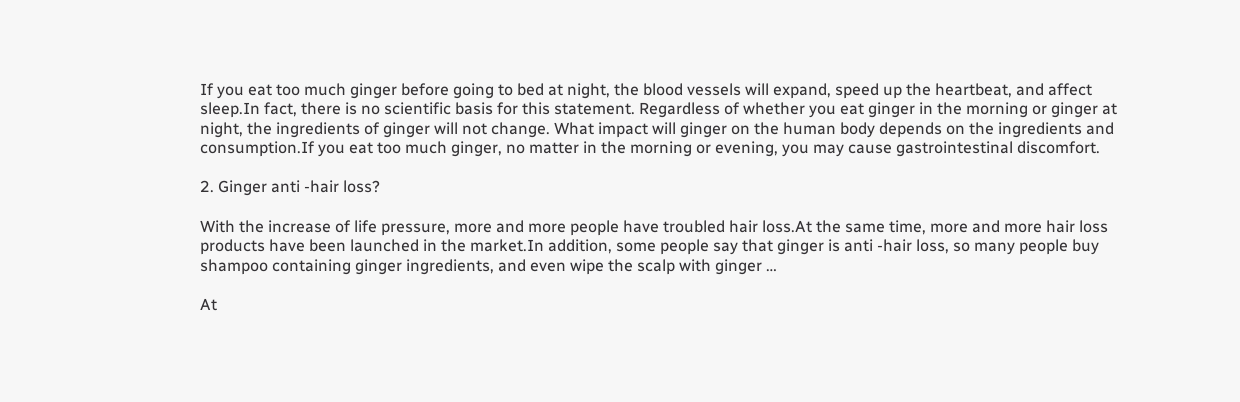If you eat too much ginger before going to bed at night, the blood vessels will expand, speed up the heartbeat, and affect sleep.In fact, there is no scientific basis for this statement. Regardless of whether you eat ginger in the morning or ginger at night, the ingredients of ginger will not change. What impact will ginger on the human body depends on the ingredients and consumption.If you eat too much ginger, no matter in the morning or evening, you may cause gastrointestinal discomfort.

2. Ginger anti -hair loss?

With the increase of life pressure, more and more people have troubled hair loss.At the same time, more and more hair loss products have been launched in the market.In addition, some people say that ginger is anti -hair loss, so many people buy shampoo containing ginger ingredients, and even wipe the scalp with ginger …

At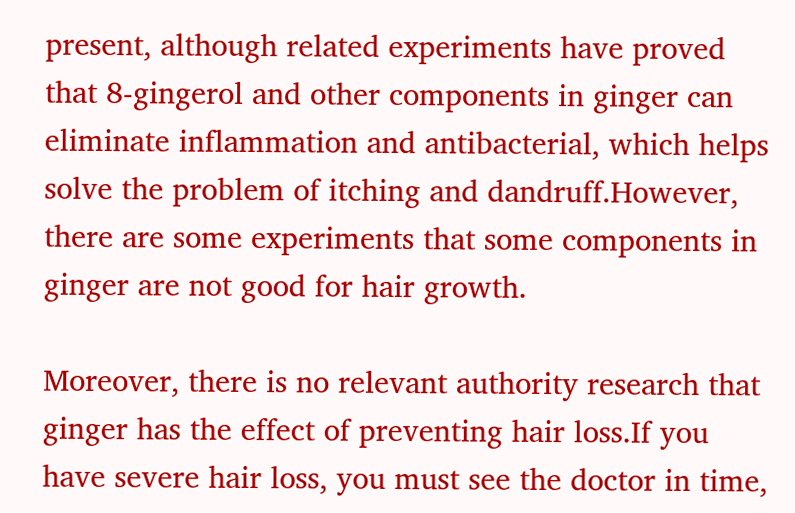present, although related experiments have proved that 8-gingerol and other components in ginger can eliminate inflammation and antibacterial, which helps solve the problem of itching and dandruff.However, there are some experiments that some components in ginger are not good for hair growth.

Moreover, there is no relevant authority research that ginger has the effect of preventing hair loss.If you have severe hair loss, you must see the doctor in time,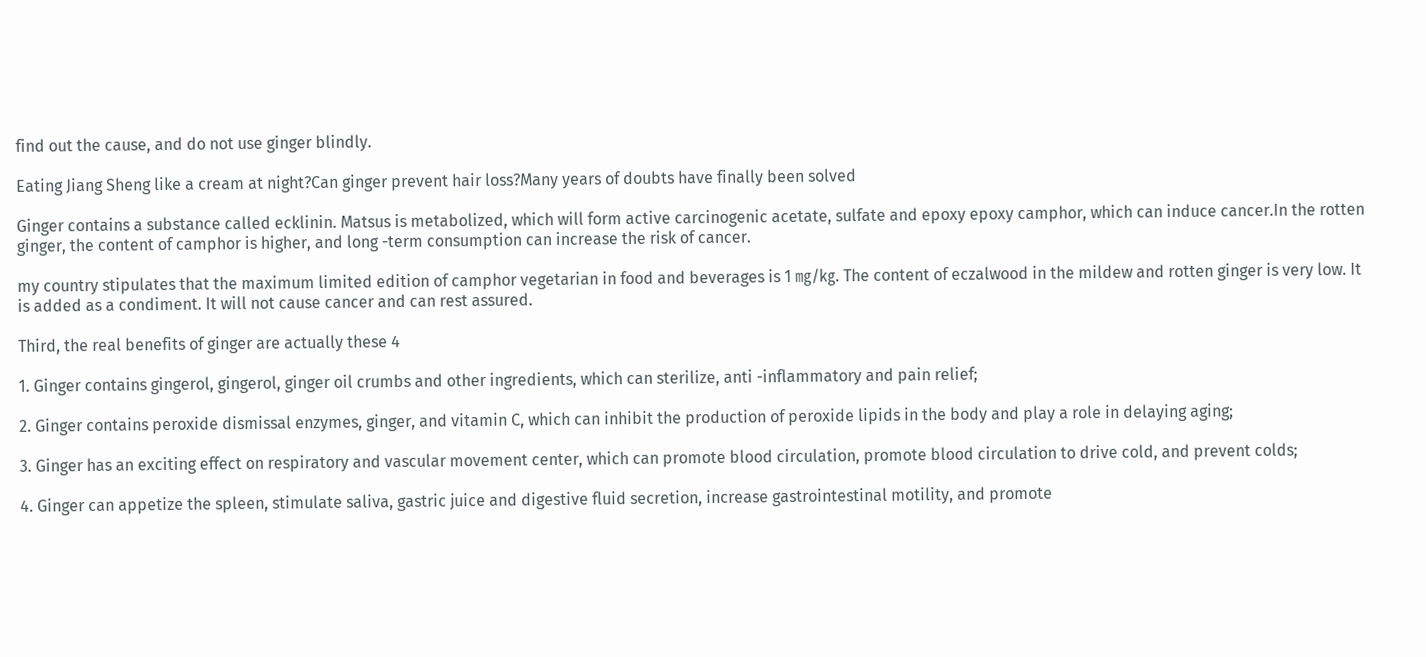find out the cause, and do not use ginger blindly.

Eating Jiang Sheng like a cream at night?Can ginger prevent hair loss?Many years of doubts have finally been solved

Ginger contains a substance called ecklinin. Matsus is metabolized, which will form active carcinogenic acetate, sulfate and epoxy epoxy camphor, which can induce cancer.In the rotten ginger, the content of camphor is higher, and long -term consumption can increase the risk of cancer.

my country stipulates that the maximum limited edition of camphor vegetarian in food and beverages is 1 ㎎/㎏. The content of eczalwood in the mildew and rotten ginger is very low. It is added as a condiment. It will not cause cancer and can rest assured.

Third, the real benefits of ginger are actually these 4

1. Ginger contains gingerol, gingerol, ginger oil crumbs and other ingredients, which can sterilize, anti -inflammatory and pain relief;

2. Ginger contains peroxide dismissal enzymes, ginger, and vitamin C, which can inhibit the production of peroxide lipids in the body and play a role in delaying aging;

3. Ginger has an exciting effect on respiratory and vascular movement center, which can promote blood circulation, promote blood circulation to drive cold, and prevent colds;

4. Ginger can appetize the spleen, stimulate saliva, gastric juice and digestive fluid secretion, increase gastrointestinal motility, and promote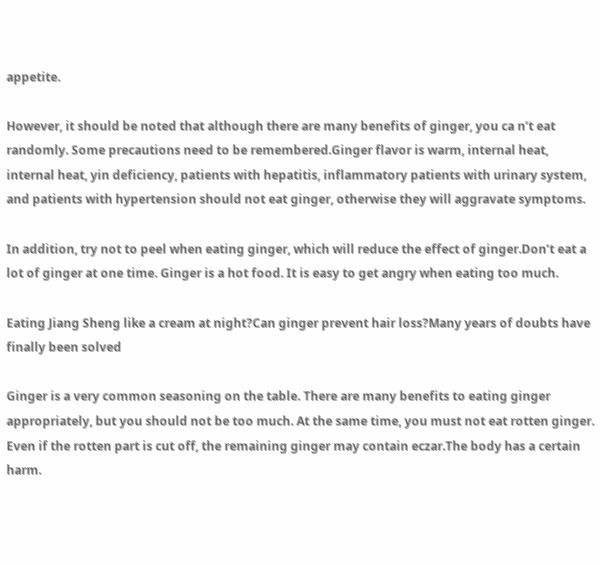appetite.

However, it should be noted that although there are many benefits of ginger, you ca n’t eat randomly. Some precautions need to be remembered.Ginger flavor is warm, internal heat, internal heat, yin deficiency, patients with hepatitis, inflammatory patients with urinary system, and patients with hypertension should not eat ginger, otherwise they will aggravate symptoms.

In addition, try not to peel when eating ginger, which will reduce the effect of ginger.Don’t eat a lot of ginger at one time. Ginger is a hot food. It is easy to get angry when eating too much.

Eating Jiang Sheng like a cream at night?Can ginger prevent hair loss?Many years of doubts have finally been solved

Ginger is a very common seasoning on the table. There are many benefits to eating ginger appropriately, but you should not be too much. At the same time, you must not eat rotten ginger. Even if the rotten part is cut off, the remaining ginger may contain eczar.The body has a certain harm.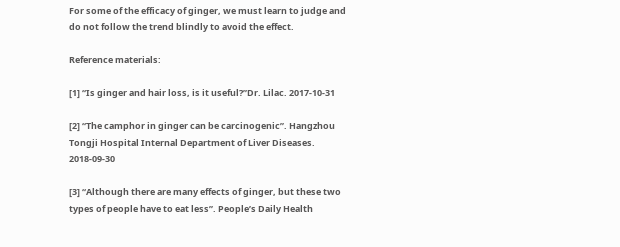For some of the efficacy of ginger, we must learn to judge and do not follow the trend blindly to avoid the effect.

Reference materials:

[1] “Is ginger and hair loss, is it useful?”Dr. Lilac. 2017-10-31

[2] “The camphor in ginger can be carcinogenic”. Hangzhou Tongji Hospital Internal Department of Liver Diseases. 2018-09-30

[3] “Although there are many effects of ginger, but these two types of people have to eat less”. People’s Daily Health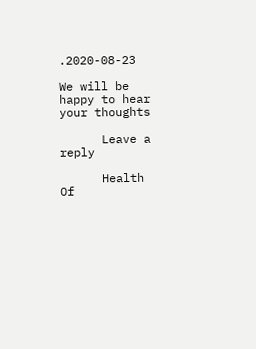.2020-08-23

We will be happy to hear your thoughts

      Leave a reply

      Health Of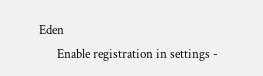Eden
      Enable registration in settings -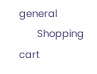general
      Shopping cart